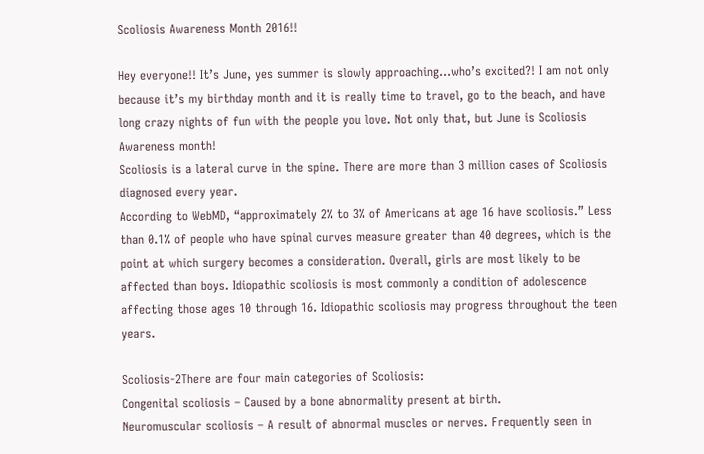Scoliosis Awareness Month 2016!!

Hey everyone!! It’s June, yes summer is slowly approaching…who’s excited?! I am not only because it’s my birthday month and it is really time to travel, go to the beach, and have long crazy nights of fun with the people you love. Not only that, but June is Scoliosis Awareness month!
Scoliosis is a lateral curve in the spine. There are more than 3 million cases of Scoliosis diagnosed every year.
According to WebMD, “approximately 2% to 3% of Americans at age 16 have scoliosis.” Less than 0.1% of people who have spinal curves measure greater than 40 degrees, which is the point at which surgery becomes a consideration. Overall, girls are most likely to be affected than boys. Idiopathic scoliosis is most commonly a condition of adolescence affecting those ages 10 through 16. Idiopathic scoliosis may progress throughout the teen years.

Scoliosis-2There are four main categories of Scoliosis:
Congenital scoliosis – Caused by a bone abnormality present at birth.
Neuromuscular scoliosis – A result of abnormal muscles or nerves. Frequently seen in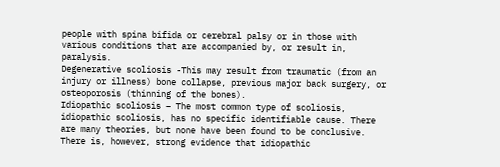people with spina bifida or cerebral palsy or in those with various conditions that are accompanied by, or result in, paralysis.
Degenerative scoliosis -This may result from traumatic (from an injury or illness) bone collapse, previous major back surgery, or osteoporosis (thinning of the bones).
Idiopathic scoliosis – The most common type of scoliosis, idiopathic scoliosis, has no specific identifiable cause. There are many theories, but none have been found to be conclusive. There is, however, strong evidence that idiopathic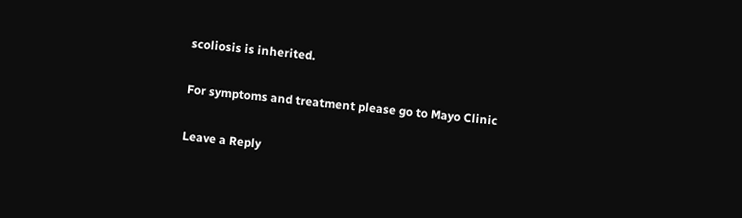scoliosis is inherited.

For symptoms and treatment please go to Mayo Clinic

Leave a Reply